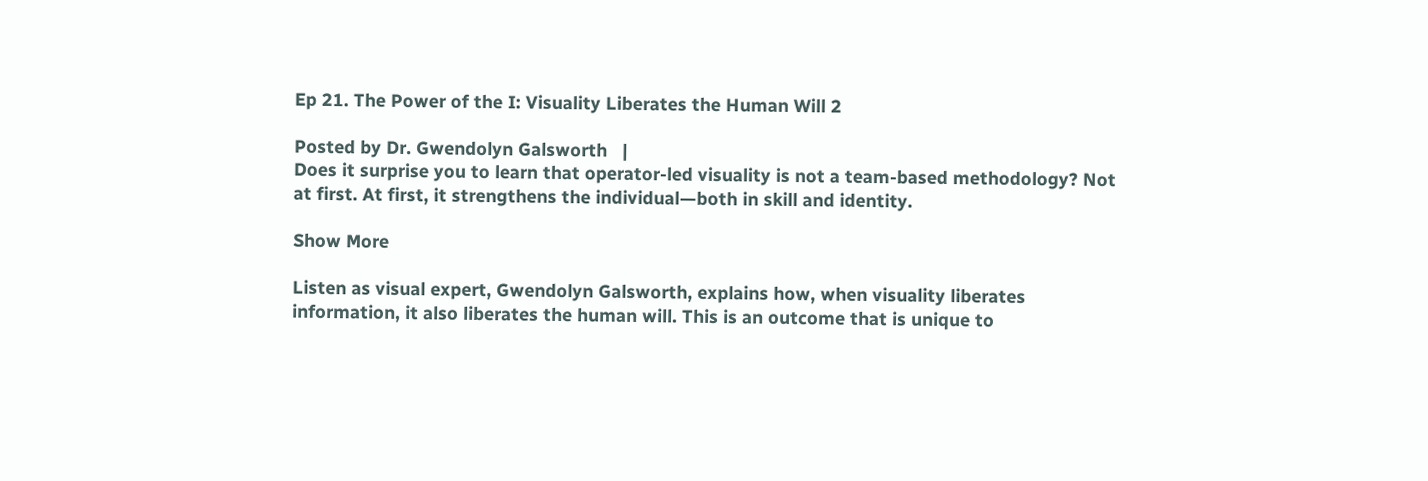Ep 21. The Power of the I: Visuality Liberates the Human Will 2

Posted by Dr. Gwendolyn Galsworth   |
Does it surprise you to learn that operator-led visuality is not a team-based methodology? Not at first. At first, it strengthens the individual—both in skill and identity.

Show More

Listen as visual expert, Gwendolyn Galsworth, explains how, when visuality liberates information, it also liberates the human will. This is an outcome that is unique to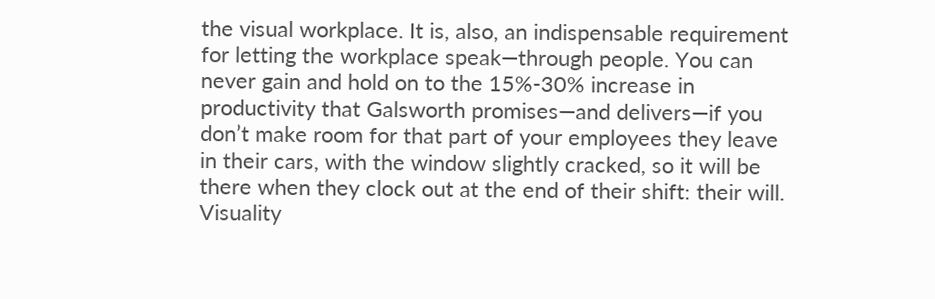the visual workplace. It is, also, an indispensable requirement for letting the workplace speak—through people. You can never gain and hold on to the 15%-30% increase in productivity that Galsworth promises—and delivers—if you don’t make room for that part of your employees they leave in their cars, with the window slightly cracked, so it will be there when they clock out at the end of their shift: their will. Visuality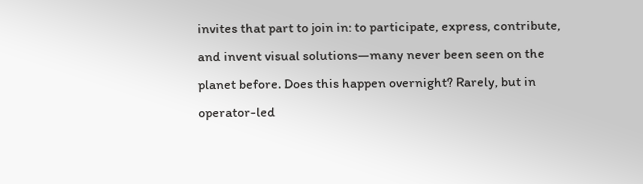invites that part to join in: to participate, express, contribute, and invent visual solutions—many never been seen on the planet before. Does this happen overnight? Rarely, but in operator-led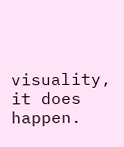visuality, it does happen.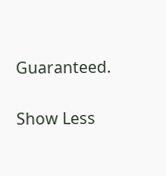Guaranteed.

Show Less